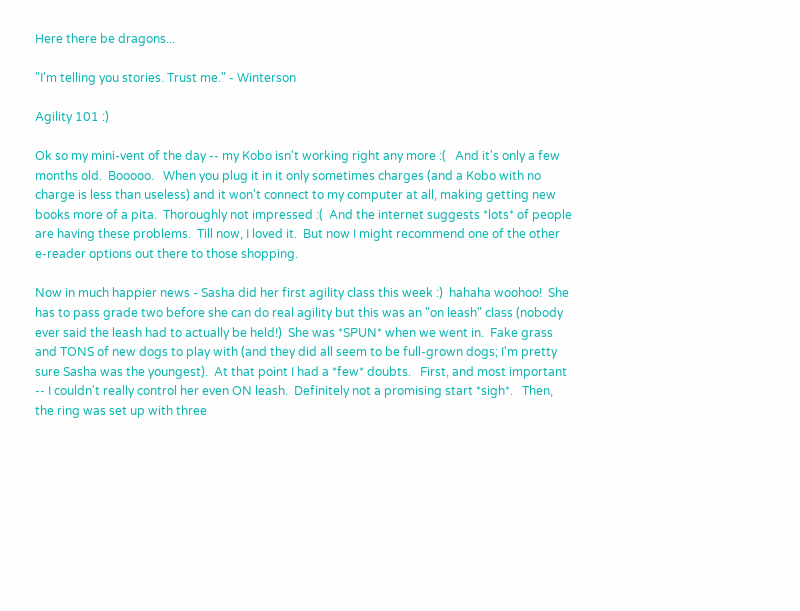Here there be dragons...

"I'm telling you stories. Trust me." - Winterson

Agility 101 :)

Ok so my mini-vent of the day -- my Kobo isn't working right any more :(   And it's only a few months old.  Booooo.   When you plug it in it only sometimes charges (and a Kobo with no charge is less than useless) and it won't connect to my computer at all, making getting new books more of a pita.  Thoroughly not impressed :(  And the internet suggests *lots* of people are having these problems.  Till now, I loved it.  But now I might recommend one of the other e-reader options out there to those shopping.

Now in much happier news - Sasha did her first agility class this week :)  hahaha woohoo!  She has to pass grade two before she can do real agility but this was an "on leash" class (nobody ever said the leash had to actually be held!)  She was *SPUN* when we went in.  Fake grass and TONS of new dogs to play with (and they did all seem to be full-grown dogs; I'm pretty sure Sasha was the youngest).  At that point I had a *few* doubts.   First, and most important -- I couldn't really control her even ON leash.  Definitely not a promising start *sigh*.   Then, the ring was set up with three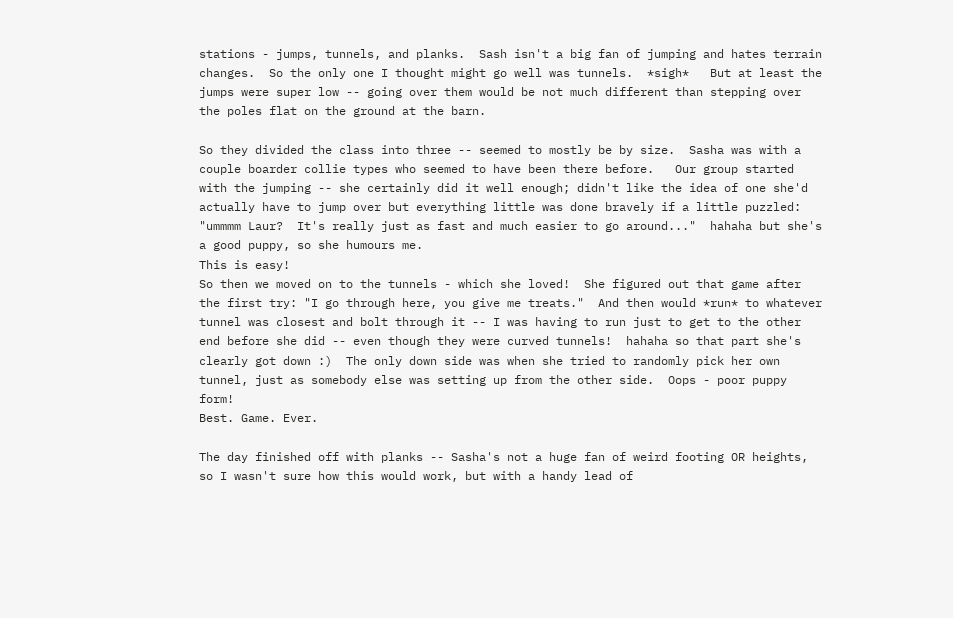stations - jumps, tunnels, and planks.  Sash isn't a big fan of jumping and hates terrain changes.  So the only one I thought might go well was tunnels.  *sigh*   But at least the jumps were super low -- going over them would be not much different than stepping over the poles flat on the ground at the barn.

So they divided the class into three -- seemed to mostly be by size.  Sasha was with a couple boarder collie types who seemed to have been there before.   Our group started with the jumping -- she certainly did it well enough; didn't like the idea of one she'd actually have to jump over but everything little was done bravely if a little puzzled: "ummmm Laur?  It's really just as fast and much easier to go around..."  hahaha but she's a good puppy, so she humours me.
This is easy!
So then we moved on to the tunnels - which she loved!  She figured out that game after the first try: "I go through here, you give me treats."  And then would *run* to whatever tunnel was closest and bolt through it -- I was having to run just to get to the other end before she did -- even though they were curved tunnels!  hahaha so that part she's clearly got down :)  The only down side was when she tried to randomly pick her own tunnel, just as somebody else was setting up from the other side.  Oops - poor puppy form!
Best. Game. Ever.

The day finished off with planks -- Sasha's not a huge fan of weird footing OR heights, so I wasn't sure how this would work, but with a handy lead of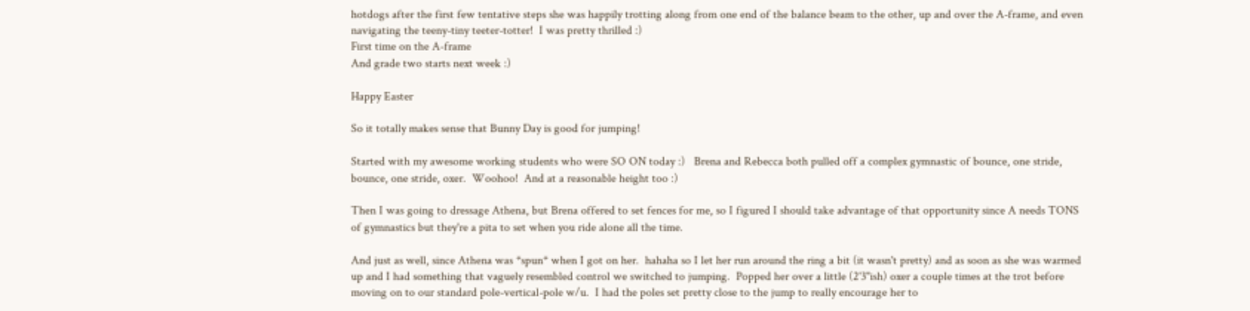hotdogs after the first few tentative steps she was happily trotting along from one end of the balance beam to the other, up and over the A-frame, and even navigating the teeny-tiny teeter-totter!  I was pretty thrilled :)
First time on the A-frame
And grade two starts next week :)

Happy Easter

So it totally makes sense that Bunny Day is good for jumping!

Started with my awesome working students who were SO ON today :)   Brena and Rebecca both pulled off a complex gymnastic of bounce, one stride, bounce, one stride, oxer.  Woohoo!  And at a reasonable height too :)

Then I was going to dressage Athena, but Brena offered to set fences for me, so I figured I should take advantage of that opportunity since A needs TONS of gymnastics but they're a pita to set when you ride alone all the time.

And just as well, since Athena was *spun* when I got on her.  hahaha so I let her run around the ring a bit (it wasn't pretty) and as soon as she was warmed up and I had something that vaguely resembled control we switched to jumping.  Popped her over a little (2'3"ish) oxer a couple times at the trot before moving on to our standard pole-vertical-pole w/u.  I had the poles set pretty close to the jump to really encourage her to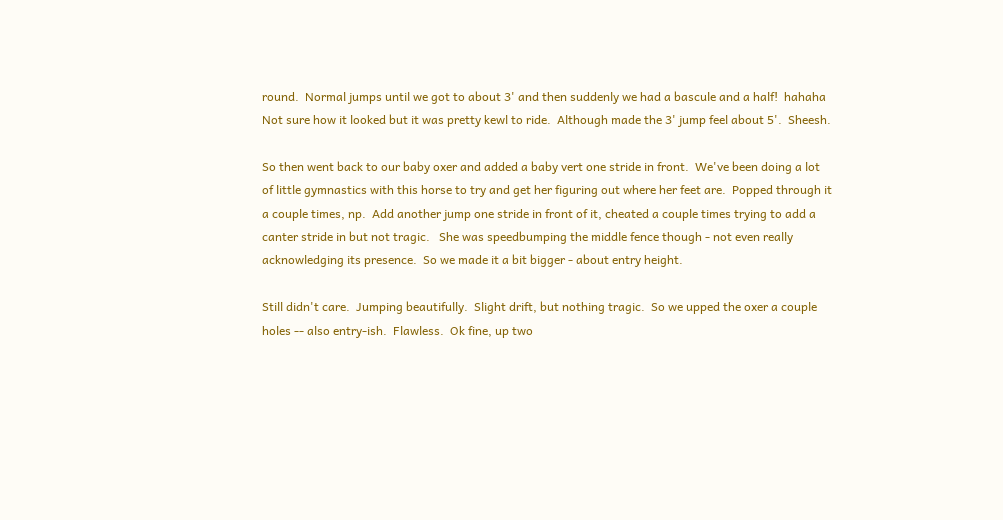round.  Normal jumps until we got to about 3' and then suddenly we had a bascule and a half!  hahaha Not sure how it looked but it was pretty kewl to ride.  Although made the 3' jump feel about 5'.  Sheesh.

So then went back to our baby oxer and added a baby vert one stride in front.  We've been doing a lot of little gymnastics with this horse to try and get her figuring out where her feet are.  Popped through it a couple times, np.  Add another jump one stride in front of it, cheated a couple times trying to add a canter stride in but not tragic.   She was speedbumping the middle fence though - not even really acknowledging its presence.  So we made it a bit bigger - about entry height.

Still didn't care.  Jumping beautifully.  Slight drift, but nothing tragic.  So we upped the oxer a couple holes -- also entry-ish.  Flawless.  Ok fine, up two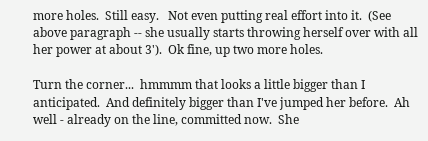more holes.  Still easy.   Not even putting real effort into it.  (See above paragraph -- she usually starts throwing herself over with all her power at about 3').  Ok fine, up two more holes.

Turn the corner...  hmmmm that looks a little bigger than I anticipated.  And definitely bigger than I've jumped her before.  Ah well - already on the line, committed now.  She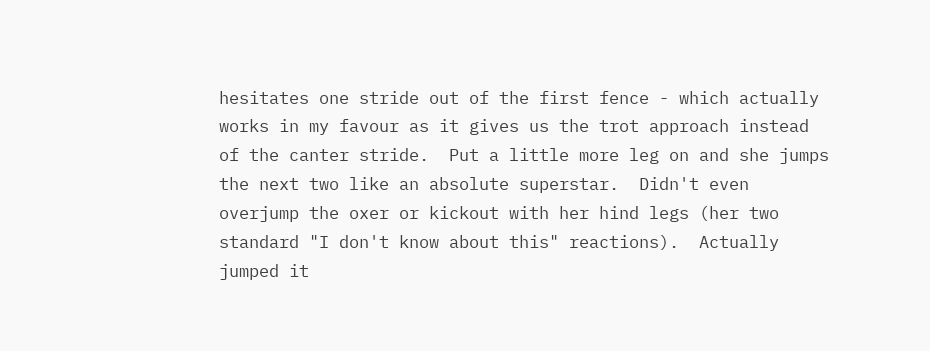hesitates one stride out of the first fence - which actually works in my favour as it gives us the trot approach instead of the canter stride.  Put a little more leg on and she jumps the next two like an absolute superstar.  Didn't even overjump the oxer or kickout with her hind legs (her two standard "I don't know about this" reactions).  Actually jumped it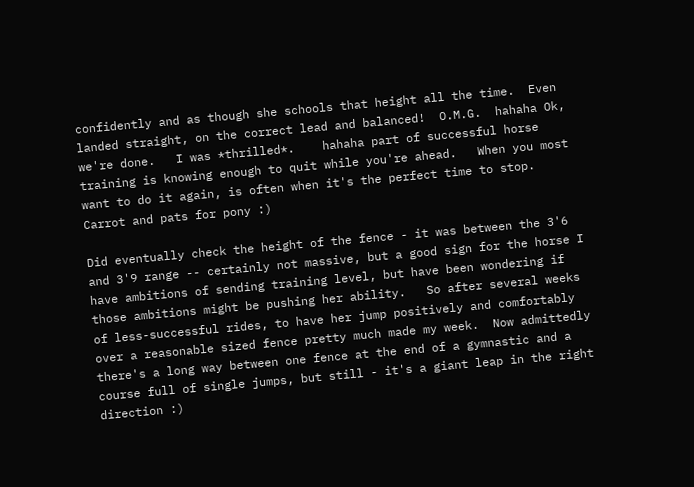confidently and as though she schools that height all the time.  Even landed straight, on the correct lead and balanced!  O.M.G.  hahaha Ok, we're done.   I was *thrilled*.    hahaha part of successful horse training is knowing enough to quit while you're ahead.   When you most want to do it again, is often when it's the perfect time to stop.  Carrot and pats for pony :)

Did eventually check the height of the fence - it was between the 3'6 and 3'9 range -- certainly not massive, but a good sign for the horse I have ambitions of sending training level, but have been wondering if those ambitions might be pushing her ability.   So after several weeks of less-successful rides, to have her jump positively and comfortably over a reasonable sized fence pretty much made my week.  Now admittedly there's a long way between one fence at the end of a gymnastic and a course full of single jumps, but still - it's a giant leap in the right direction :)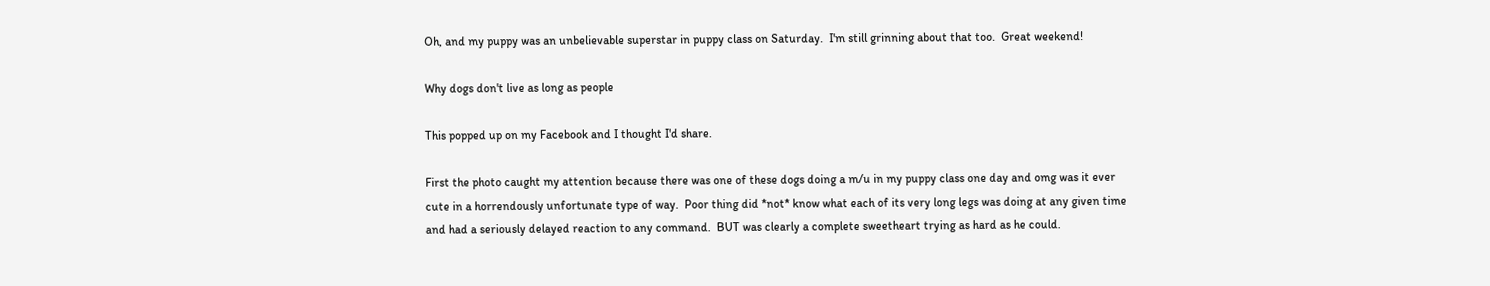Oh, and my puppy was an unbelievable superstar in puppy class on Saturday.  I'm still grinning about that too.  Great weekend!

Why dogs don't live as long as people

This popped up on my Facebook and I thought I'd share.

First the photo caught my attention because there was one of these dogs doing a m/u in my puppy class one day and omg was it ever cute in a horrendously unfortunate type of way.  Poor thing did *not* know what each of its very long legs was doing at any given time and had a seriously delayed reaction to any command.  BUT was clearly a complete sweetheart trying as hard as he could.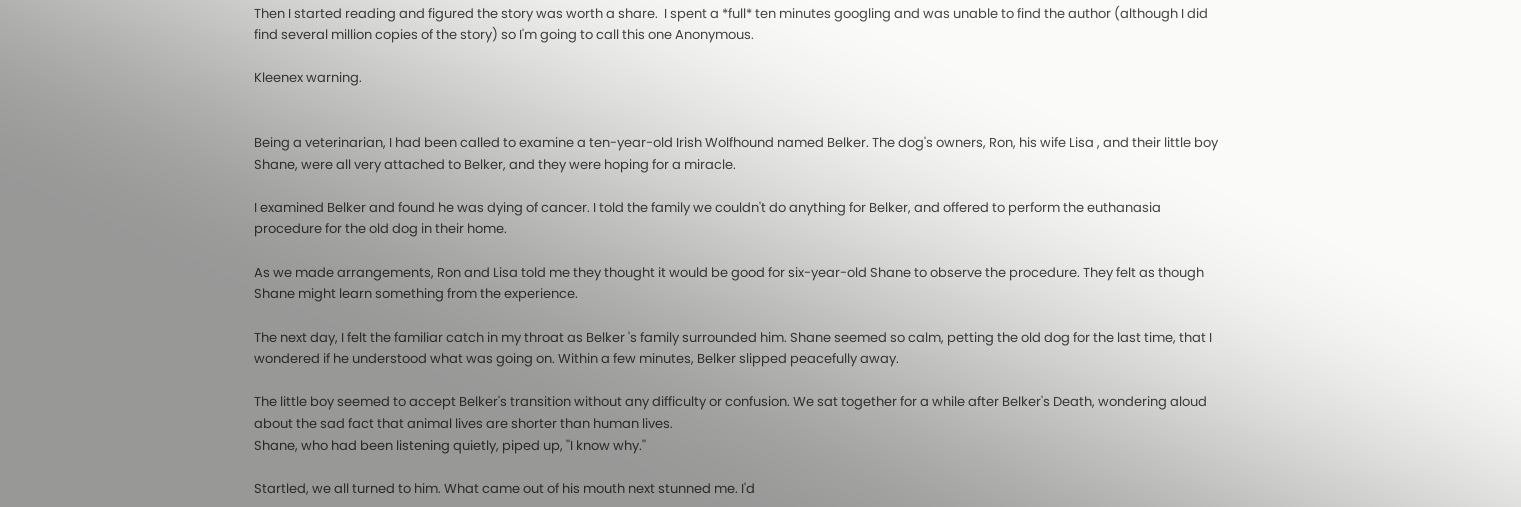Then I started reading and figured the story was worth a share.  I spent a *full* ten minutes googling and was unable to find the author (although I did find several million copies of the story) so I'm going to call this one Anonymous.

Kleenex warning.


Being a veterinarian, I had been called to examine a ten-year-old Irish Wolfhound named Belker. The dog's owners, Ron, his wife Lisa , and their little boy Shane, were all very attached to Belker, and they were hoping for a miracle.

I examined Belker and found he was dying of cancer. I told the family we couldn't do anything for Belker, and offered to perform the euthanasia procedure for the old dog in their home.

As we made arrangements, Ron and Lisa told me they thought it would be good for six-year-old Shane to observe the procedure. They felt as though Shane might learn something from the experience.

The next day, I felt the familiar catch in my throat as Belker 's family surrounded him. Shane seemed so calm, petting the old dog for the last time, that I wondered if he understood what was going on. Within a few minutes, Belker slipped peacefully away.

The little boy seemed to accept Belker's transition without any difficulty or confusion. We sat together for a while after Belker's Death, wondering aloud about the sad fact that animal lives are shorter than human lives.
Shane, who had been listening quietly, piped up, ''I know why.''

Startled, we all turned to him. What came out of his mouth next stunned me. I'd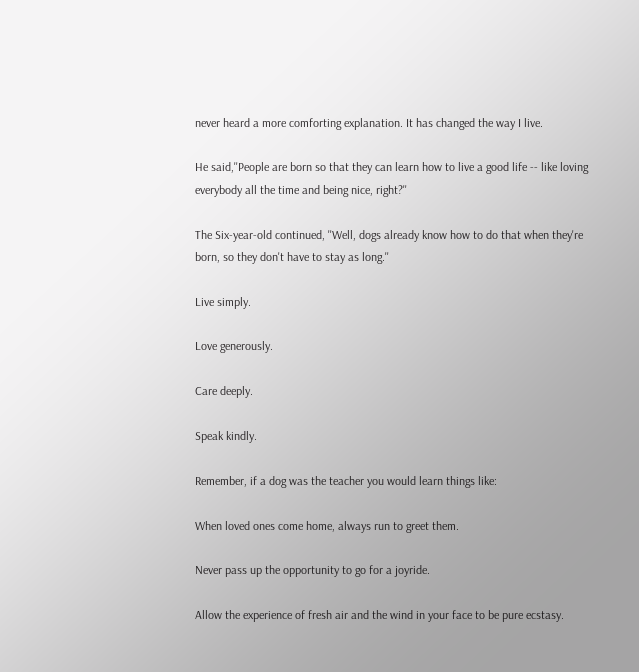never heard a more comforting explanation. It has changed the way I live.

He said,''People are born so that they can learn how to live a good life -- like loving everybody all the time and being nice, right?''

The Six-year-old continued, ''Well, dogs already know how to do that when they're born, so they don't have to stay as long.''

Live simply.

Love generously.

Care deeply.

Speak kindly.

Remember, if a dog was the teacher you would learn things like:

When loved ones come home, always run to greet them.

Never pass up the opportunity to go for a joyride.

Allow the experience of fresh air and the wind in your face to be pure ecstasy.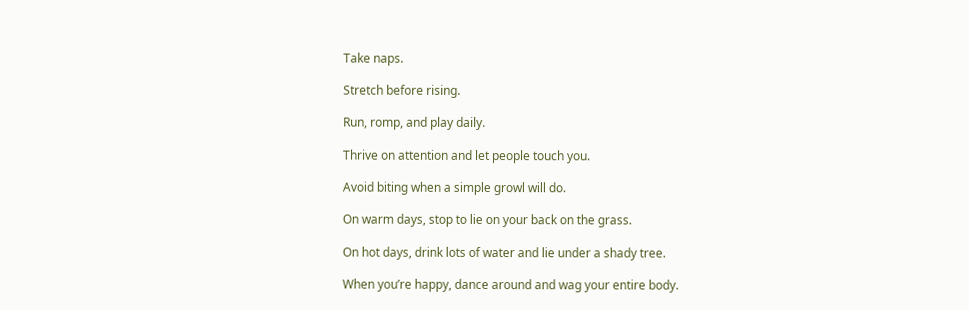Take naps.

Stretch before rising.

Run, romp, and play daily.

Thrive on attention and let people touch you.

Avoid biting when a simple growl will do.

On warm days, stop to lie on your back on the grass.

On hot days, drink lots of water and lie under a shady tree.

When you’re happy, dance around and wag your entire body.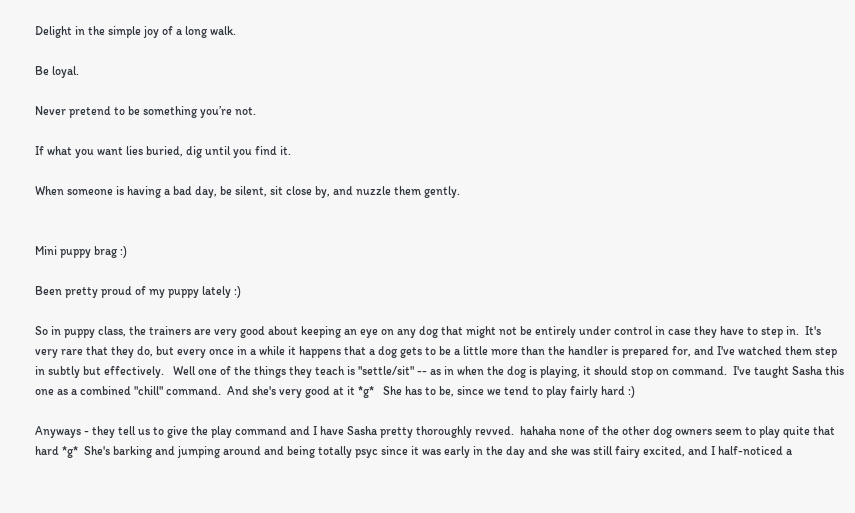Delight in the simple joy of a long walk.

Be loyal.

Never pretend to be something you’re not.

If what you want lies buried, dig until you find it.

When someone is having a bad day, be silent, sit close by, and nuzzle them gently.


Mini puppy brag :)

Been pretty proud of my puppy lately :)

So in puppy class, the trainers are very good about keeping an eye on any dog that might not be entirely under control in case they have to step in.  It's very rare that they do, but every once in a while it happens that a dog gets to be a little more than the handler is prepared for, and I've watched them step in subtly but effectively.   Well one of the things they teach is "settle/sit" -- as in when the dog is playing, it should stop on command.  I've taught Sasha this one as a combined "chill" command.  And she's very good at it *g*   She has to be, since we tend to play fairly hard :)

Anyways - they tell us to give the play command and I have Sasha pretty thoroughly revved.  hahaha none of the other dog owners seem to play quite that hard *g*  She's barking and jumping around and being totally psyc since it was early in the day and she was still fairy excited, and I half-noticed a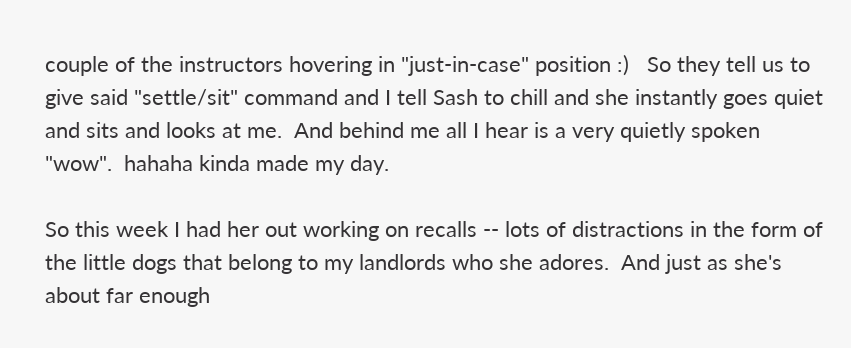couple of the instructors hovering in "just-in-case" position :)   So they tell us to give said "settle/sit" command and I tell Sash to chill and she instantly goes quiet and sits and looks at me.  And behind me all I hear is a very quietly spoken "wow".  hahaha kinda made my day.

So this week I had her out working on recalls -- lots of distractions in the form of the little dogs that belong to my landlords who she adores.  And just as she's about far enough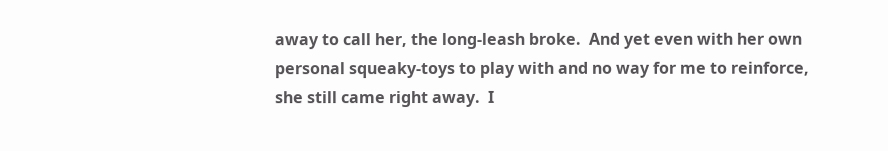away to call her, the long-leash broke.  And yet even with her own personal squeaky-toys to play with and no way for me to reinforce, she still came right away.  I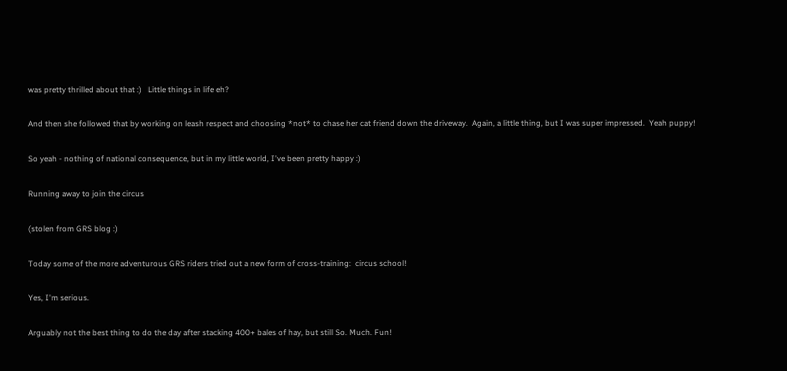was pretty thrilled about that :)   Little things in life eh?

And then she followed that by working on leash respect and choosing *not* to chase her cat friend down the driveway.  Again, a little thing, but I was super impressed.  Yeah puppy!

So yeah - nothing of national consequence, but in my little world, I've been pretty happy :)

Running away to join the circus

(stolen from GRS blog :)

Today some of the more adventurous GRS riders tried out a new form of cross-training:  circus school!

Yes, I'm serious.

Arguably not the best thing to do the day after stacking 400+ bales of hay, but still So. Much. Fun!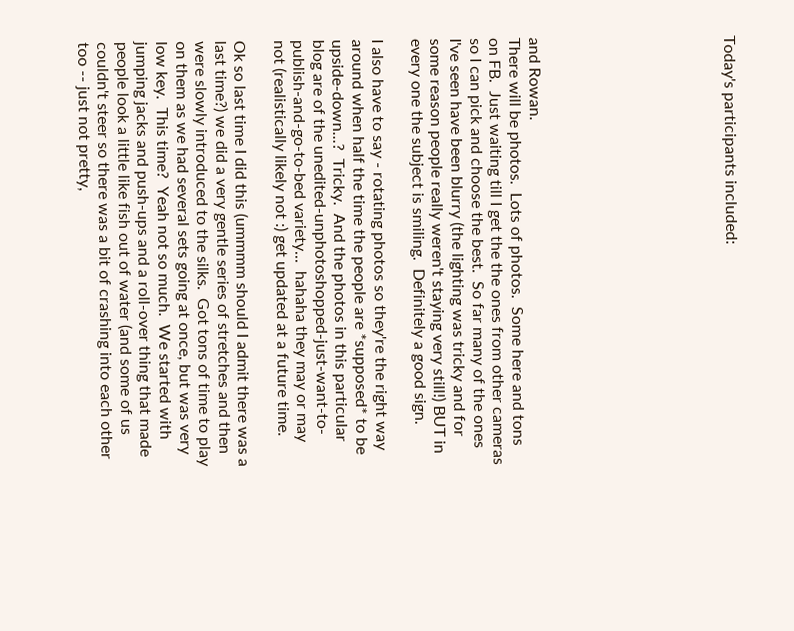Today's participants included:









and Rowan.
There will be photos.  Lots of photos.  Some here and tons on FB.  Just waiting till I get the the ones from other cameras so I can pick and choose the best.  So far many of the ones I've seen have been blurry (the lighting was tricky and for some reason people really weren't staying very still!) BUT in every one the subject is smiling.  Definitely a good sign.

I also have to say - rotating photos so they're the right way around when half the time the people are *supposed* to be upside-down...?  Tricky.  And the photos in this particular blog are of the unedited-unphotoshopped-just-want-to-publish-and-go-to-bed variety...  hahaha they may or may not (realistically likely not :) get updated at a future time.

Ok so last time I did this (ummmm should I admit there was a last time?) we did a very gentle series of stretches and then were slowly introduced to the silks.  Got tons of time to play on them as we had several sets going at once, but was very low key.  This time?  Yeah not so much.  We started with jumping jacks and push-ups and a roll-over thing that made people look a little like fish out of water (and some of us couldn't steer so there was a bit of crashing into each other too -- just not pretty,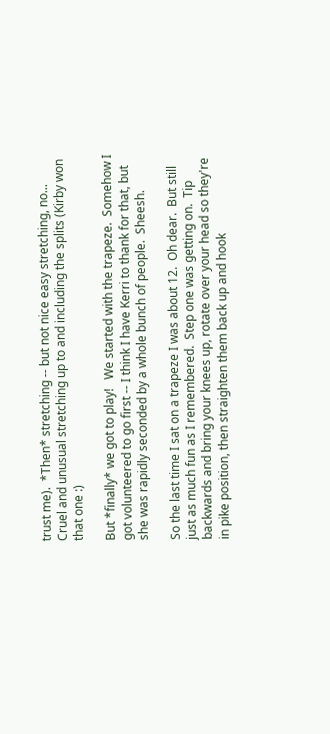trust me).  *Then* stretching -- but not nice easy stretching, no...  Cruel and unusual stretching up to and including the splits (Kirby won that one :)

But *finally* we got to play!   We started with the trapeze.  Somehow I got volunteered to go first -- I think I have Kerri to thank for that, but she was rapidly seconded by a whole bunch of people.  Sheesh.

So the last time I sat on a trapeze I was about 12.  Oh dear.  But still just as much fun as I remembered.  Step one was getting on.  Tip backwards and bring your knees up, rotate over your head so they're in pike position, then straighten them back up and hook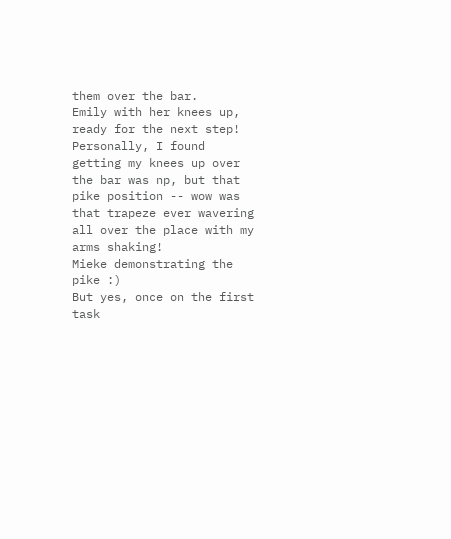them over the bar.
Emily with her knees up, ready for the next step!
Personally, I found getting my knees up over the bar was np, but that pike position -- wow was that trapeze ever wavering all over the place with my arms shaking!
Mieke demonstrating the pike :)
But yes, once on the first task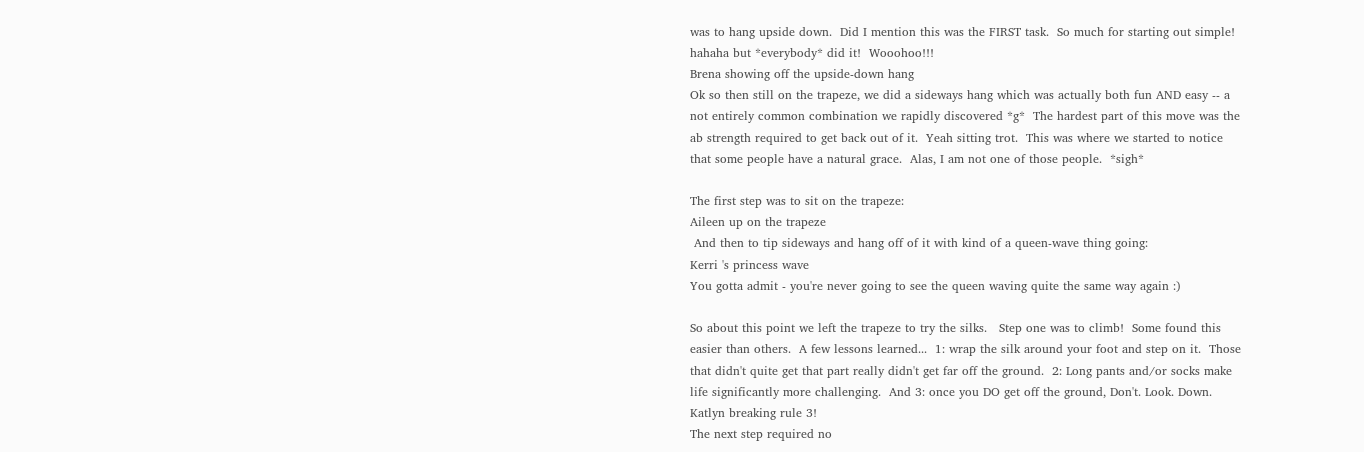was to hang upside down.  Did I mention this was the FIRST task.  So much for starting out simple!  hahaha but *everybody* did it!  Wooohoo!!!
Brena showing off the upside-down hang
Ok so then still on the trapeze, we did a sideways hang which was actually both fun AND easy -- a not entirely common combination we rapidly discovered *g*  The hardest part of this move was the ab strength required to get back out of it.  Yeah sitting trot.  This was where we started to notice that some people have a natural grace.  Alas, I am not one of those people.  *sigh*

The first step was to sit on the trapeze:
Aileen up on the trapeze
 And then to tip sideways and hang off of it with kind of a queen-wave thing going:
Kerri 's princess wave
You gotta admit - you're never going to see the queen waving quite the same way again :)

So about this point we left the trapeze to try the silks.   Step one was to climb!  Some found this easier than others.  A few lessons learned...  1: wrap the silk around your foot and step on it.  Those that didn't quite get that part really didn't get far off the ground.  2: Long pants and/or socks make life significantly more challenging.  And 3: once you DO get off the ground, Don't. Look. Down.
Katlyn breaking rule 3!
The next step required no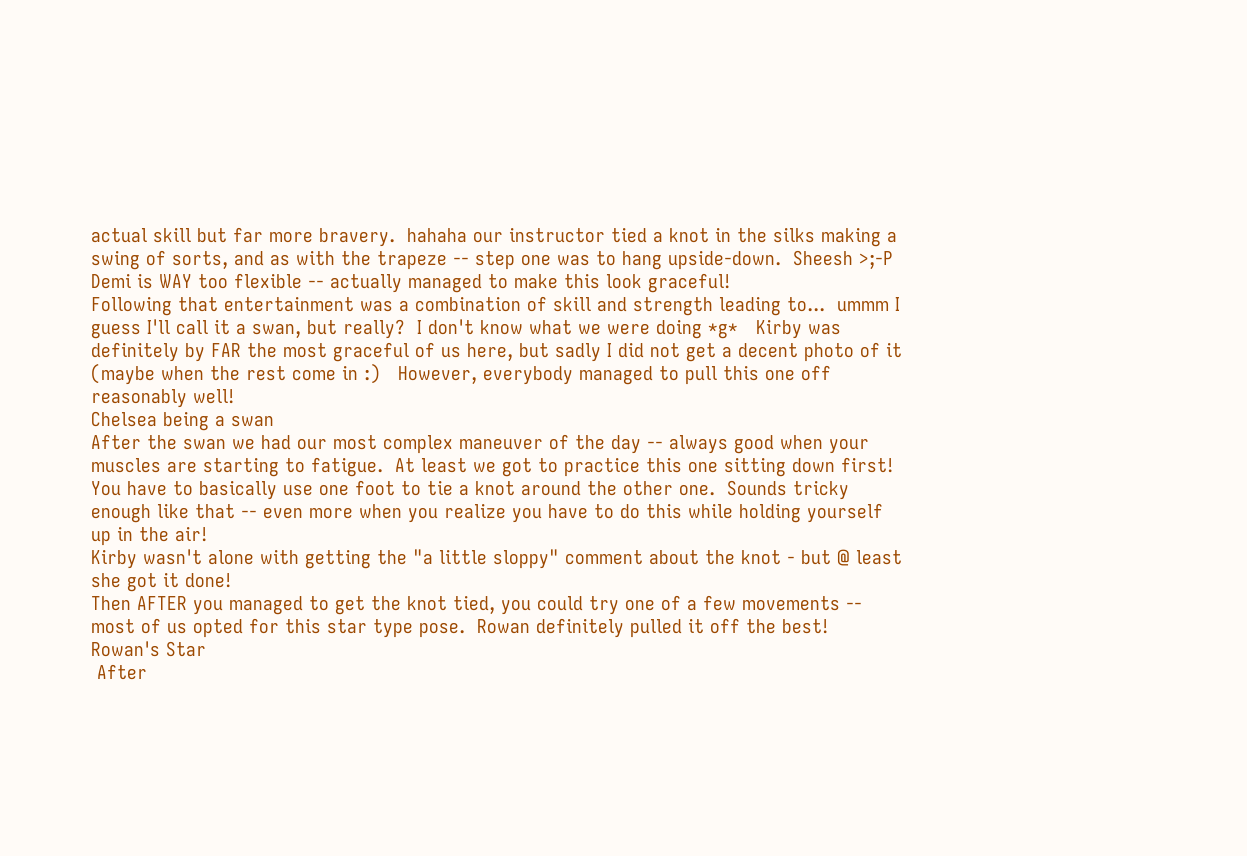actual skill but far more bravery.  hahaha our instructor tied a knot in the silks making a swing of sorts, and as with the trapeze -- step one was to hang upside-down.  Sheesh >;-P
Demi is WAY too flexible -- actually managed to make this look graceful!
Following that entertainment was a combination of skill and strength leading to...  ummm I guess I'll call it a swan, but really?  I don't know what we were doing *g*   Kirby was definitely by FAR the most graceful of us here, but sadly I did not get a decent photo of it (maybe when the rest come in :)   However, everybody managed to pull this one off reasonably well!
Chelsea being a swan
After the swan we had our most complex maneuver of the day -- always good when your muscles are starting to fatigue.  At least we got to practice this one sitting down first!   You have to basically use one foot to tie a knot around the other one.  Sounds tricky enough like that -- even more when you realize you have to do this while holding yourself up in the air!
Kirby wasn't alone with getting the "a little sloppy" comment about the knot - but @ least she got it done!
Then AFTER you managed to get the knot tied, you could try one of a few movements -- most of us opted for this star type pose.  Rowan definitely pulled it off the best!
Rowan's Star
 After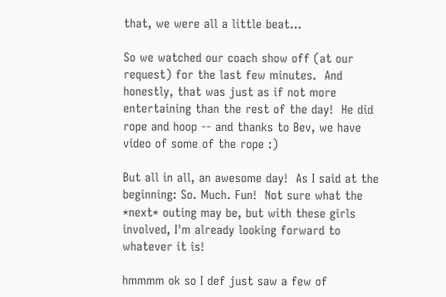that, we were all a little beat...

So we watched our coach show off (at our request) for the last few minutes.  And honestly, that was just as if not more entertaining than the rest of the day!  He did rope and hoop -- and thanks to Bev, we have video of some of the rope :)

But all in all, an awesome day!  As I said at the beginning: So. Much. Fun!  Not sure what the *next* outing may be, but with these girls involved, I'm already looking forward to whatever it is!

hmmmm ok so I def just saw a few of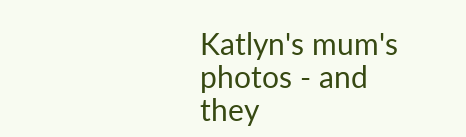Katlyn's mum's photos - and they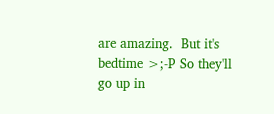are amazing.  But it's bedtime >;-P So they'll go up in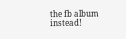the fb album instead!